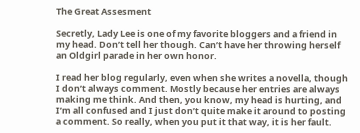The Great Assesment

Secretly, Lady Lee is one of my favorite bloggers and a friend in my head. Don’t tell her though. Can’t have her throwing herself an Oldgirl parade in her own honor.

I read her blog regularly, even when she writes a novella, though I don’t always comment. Mostly because her entries are always making me think. And then, you know, my head is hurting, and I’m all confused and I just don’t quite make it around to posting a comment. So really, when you put it that way, it is her fault.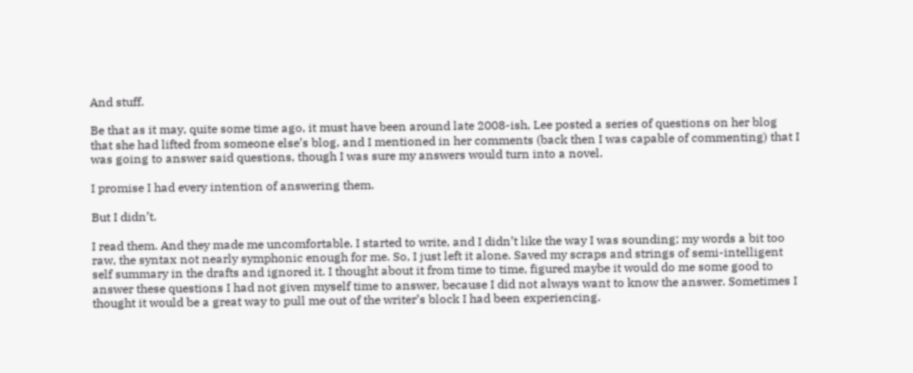And stuff.

Be that as it may, quite some time ago, it must have been around late 2008-ish, Lee posted a series of questions on her blog that she had lifted from someone else’s blog, and I mentioned in her comments (back then I was capable of commenting) that I was going to answer said questions, though I was sure my answers would turn into a novel.

I promise I had every intention of answering them.

But I didn’t.

I read them. And they made me uncomfortable. I started to write, and I didn’t like the way I was sounding; my words a bit too raw, the syntax not nearly symphonic enough for me. So, I just left it alone. Saved my scraps and strings of semi-intelligent self summary in the drafts and ignored it. I thought about it from time to time, figured maybe it would do me some good to answer these questions I had not given myself time to answer, because I did not always want to know the answer. Sometimes I thought it would be a great way to pull me out of the writer’s block I had been experiencing.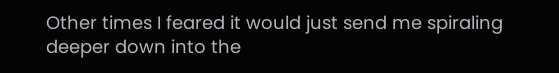Other times I feared it would just send me spiraling deeper down into the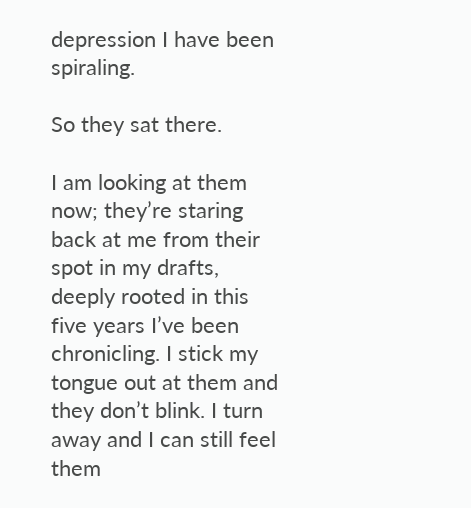depression I have been spiraling.

So they sat there.

I am looking at them now; they’re staring back at me from their spot in my drafts, deeply rooted in this five years I’ve been chronicling. I stick my tongue out at them and they don’t blink. I turn away and I can still feel them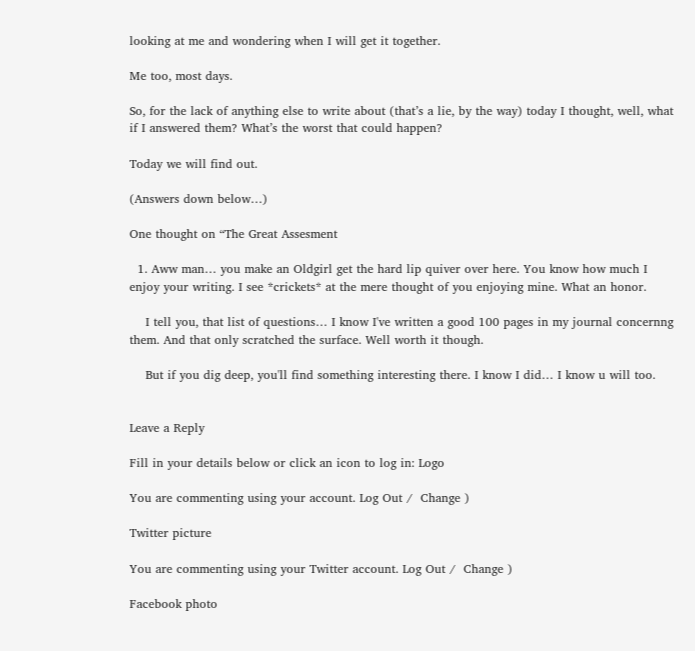looking at me and wondering when I will get it together.

Me too, most days.

So, for the lack of anything else to write about (that’s a lie, by the way) today I thought, well, what if I answered them? What’s the worst that could happen?

Today we will find out.

(Answers down below…)

One thought on “The Great Assesment

  1. Aww man… you make an Oldgirl get the hard lip quiver over here. You know how much I enjoy your writing. I see *crickets* at the mere thought of you enjoying mine. What an honor.

    I tell you, that list of questions… I know I've written a good 100 pages in my journal concernng them. And that only scratched the surface. Well worth it though.

    But if you dig deep, you'll find something interesting there. I know I did… I know u will too.


Leave a Reply

Fill in your details below or click an icon to log in: Logo

You are commenting using your account. Log Out /  Change )

Twitter picture

You are commenting using your Twitter account. Log Out /  Change )

Facebook photo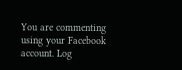You are commenting using your Facebook account. Log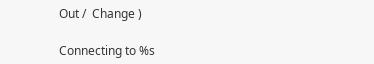Out /  Change )

Connecting to %s